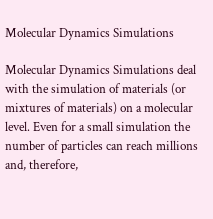Molecular Dynamics Simulations

Molecular Dynamics Simulations deal with the simulation of materials (or mixtures of materials) on a molecular level. Even for a small simulation the number of particles can reach millions and, therefore,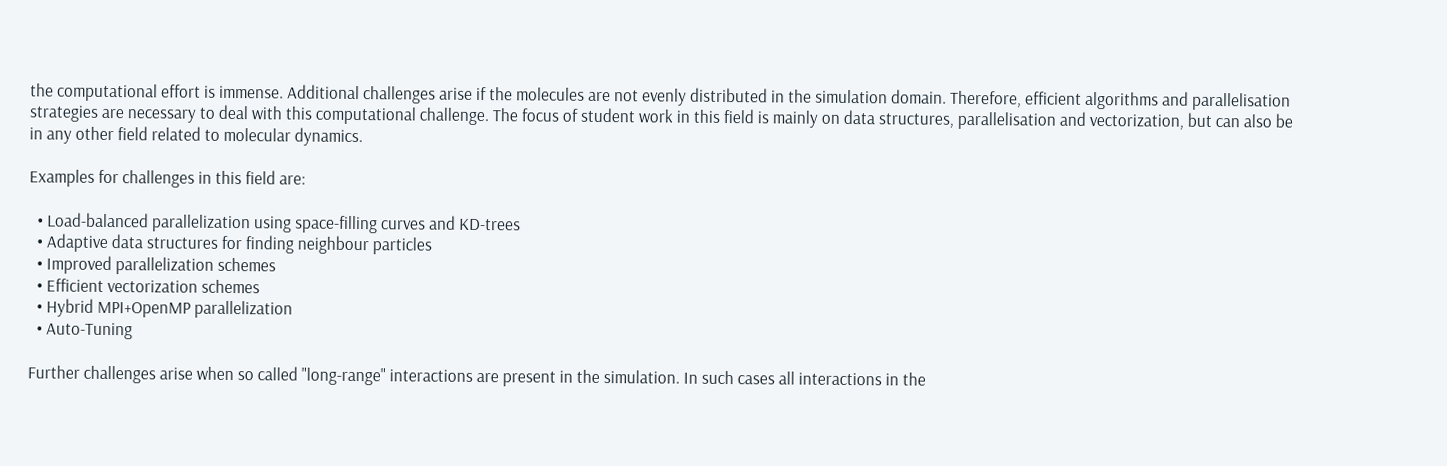the computational effort is immense. Additional challenges arise if the molecules are not evenly distributed in the simulation domain. Therefore, efficient algorithms and parallelisation strategies are necessary to deal with this computational challenge. The focus of student work in this field is mainly on data structures, parallelisation and vectorization, but can also be in any other field related to molecular dynamics.

Examples for challenges in this field are:

  • Load-balanced parallelization using space-filling curves and KD-trees
  • Adaptive data structures for finding neighbour particles
  • Improved parallelization schemes
  • Efficient vectorization schemes
  • Hybrid MPI+OpenMP parallelization
  • Auto-Tuning

Further challenges arise when so called "long-range" interactions are present in the simulation. In such cases all interactions in the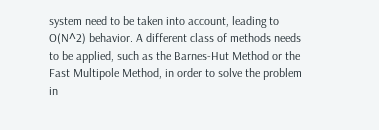system need to be taken into account, leading to O(N^2) behavior. A different class of methods needs to be applied, such as the Barnes-Hut Method or the Fast Multipole Method, in order to solve the problem in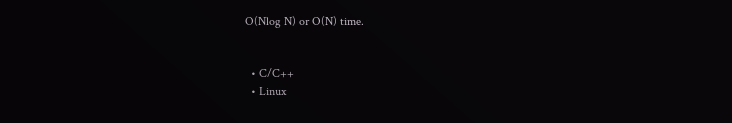O(Nlog N) or O(N) time.


  • C/C++
  • Linux